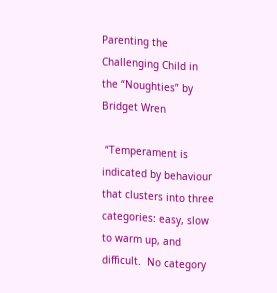Parenting the Challenging Child in the “Noughties” by Bridget Wren

 “Temperament is indicated by behaviour that clusters into three categories: easy, slow to warm up, and difficult.  No category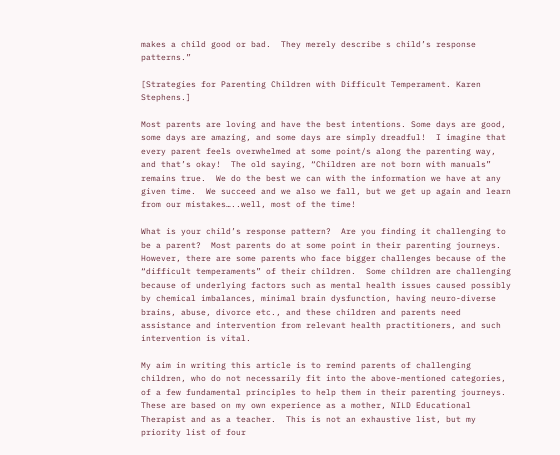makes a child good or bad.  They merely describe s child’s response patterns.”

[Strategies for Parenting Children with Difficult Temperament. Karen Stephens.]

Most parents are loving and have the best intentions. Some days are good, some days are amazing, and some days are simply dreadful!  I imagine that every parent feels overwhelmed at some point/s along the parenting way, and that’s okay!  The old saying, “Children are not born with manuals” remains true.  We do the best we can with the information we have at any given time.  We succeed and we also we fall, but we get up again and learn from our mistakes…..well, most of the time!

What is your child’s response pattern?  Are you finding it challenging to be a parent?  Most parents do at some point in their parenting journeys.  However, there are some parents who face bigger challenges because of the “difficult temperaments” of their children.  Some children are challenging because of underlying factors such as mental health issues caused possibly by chemical imbalances, minimal brain dysfunction, having neuro-diverse brains, abuse, divorce etc., and these children and parents need assistance and intervention from relevant health practitioners, and such intervention is vital.

My aim in writing this article is to remind parents of challenging children, who do not necessarily fit into the above-mentioned categories, of a few fundamental principles to help them in their parenting journeys.  These are based on my own experience as a mother, NILD Educational Therapist and as a teacher.  This is not an exhaustive list, but my priority list of four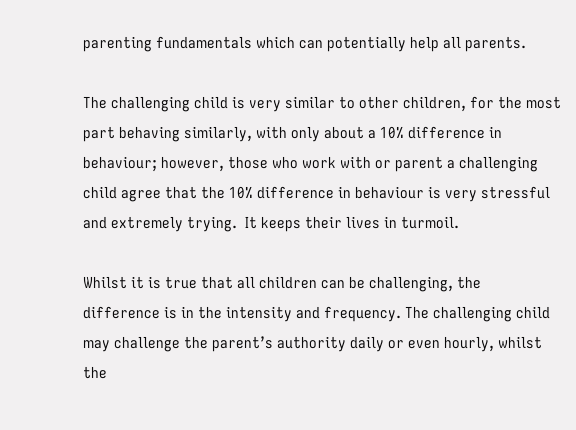parenting fundamentals which can potentially help all parents.

The challenging child is very similar to other children, for the most part behaving similarly, with only about a 10% difference in behaviour; however, those who work with or parent a challenging child agree that the 10% difference in behaviour is very stressful and extremely trying.  It keeps their lives in turmoil.

Whilst it is true that all children can be challenging, the difference is in the intensity and frequency. The challenging child may challenge the parent’s authority daily or even hourly, whilst the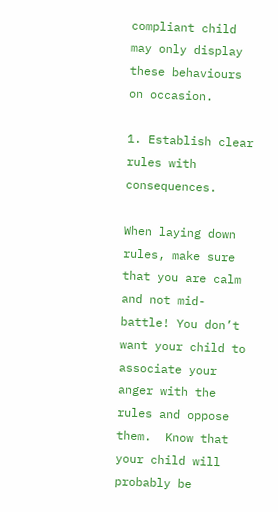compliant child may only display these behaviours on occasion.

1. Establish clear rules with consequences.

When laying down rules, make sure that you are calm and not mid-battle! You don’t want your child to associate your anger with the rules and oppose them.  Know that your child will probably be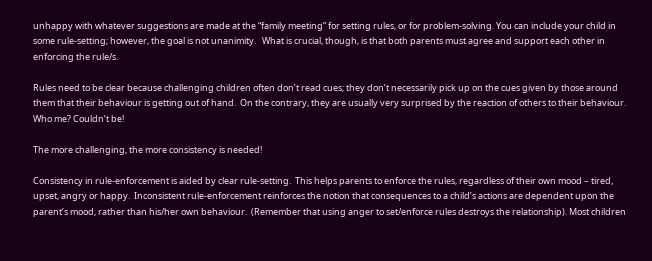unhappy with whatever suggestions are made at the “family meeting” for setting rules, or for problem-solving. You can include your child in some rule-setting; however, the goal is not unanimity.   What is crucial, though, is that both parents must agree and support each other in enforcing the rule/s.

Rules need to be clear because challenging children often don’t read cues; they don’t necessarily pick up on the cues given by those around them that their behaviour is getting out of hand.  On the contrary, they are usually very surprised by the reaction of others to their behaviour.  Who me? Couldn’t be!

The more challenging, the more consistency is needed!

Consistency in rule-enforcement is aided by clear rule-setting.  This helps parents to enforce the rules, regardless of their own mood – tired, upset, angry or happy.  Inconsistent rule-enforcement reinforces the notion that consequences to a child’s actions are dependent upon the parent’s mood, rather than his/her own behaviour.  (Remember that using anger to set/enforce rules destroys the relationship). Most children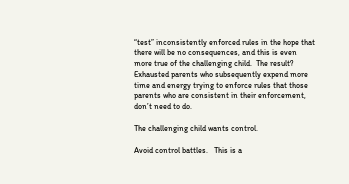“test” inconsistently enforced rules in the hope that there will be no consequences, and this is even more true of the challenging child.  The result?  Exhausted parents who subsequently expend more time and energy trying to enforce rules that those parents who are consistent in their enforcement, don’t need to do.

The challenging child wants control.

Avoid control battles.   This is a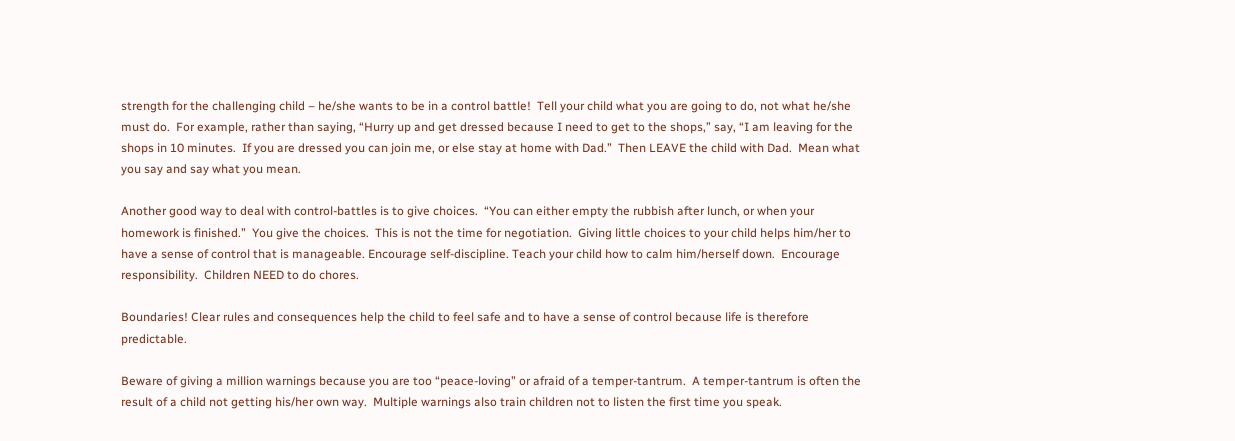strength for the challenging child – he/she wants to be in a control battle!  Tell your child what you are going to do, not what he/she must do.  For example, rather than saying, “Hurry up and get dressed because I need to get to the shops,” say, “I am leaving for the shops in 10 minutes.  If you are dressed you can join me, or else stay at home with Dad.”  Then LEAVE the child with Dad.  Mean what you say and say what you mean.

Another good way to deal with control-battles is to give choices.  “You can either empty the rubbish after lunch, or when your homework is finished.”  You give the choices.  This is not the time for negotiation.  Giving little choices to your child helps him/her to have a sense of control that is manageable. Encourage self-discipline. Teach your child how to calm him/herself down.  Encourage responsibility.  Children NEED to do chores.

Boundaries! Clear rules and consequences help the child to feel safe and to have a sense of control because life is therefore predictable.

Beware of giving a million warnings because you are too “peace-loving” or afraid of a temper-tantrum.  A temper-tantrum is often the result of a child not getting his/her own way.  Multiple warnings also train children not to listen the first time you speak.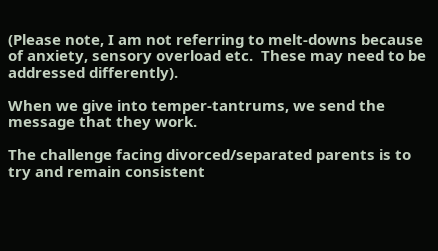(Please note, I am not referring to melt-downs because of anxiety, sensory overload etc.  These may need to be addressed differently).

When we give into temper-tantrums, we send the message that they work.

The challenge facing divorced/separated parents is to try and remain consistent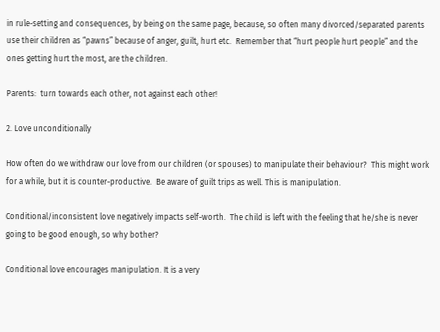in rule-setting and consequences, by being on the same page, because, so often many divorced/separated parents use their children as “pawns” because of anger, guilt, hurt etc.  Remember that “hurt people hurt people” and the ones getting hurt the most, are the children.

Parents:  turn towards each other, not against each other!

2. Love unconditionally

How often do we withdraw our love from our children (or spouses) to manipulate their behaviour?  This might work for a while, but it is counter-productive.  Be aware of guilt trips as well. This is manipulation.

Conditional/inconsistent love negatively impacts self-worth.  The child is left with the feeling that he/she is never going to be good enough, so why bother?

Conditional love encourages manipulation. It is a very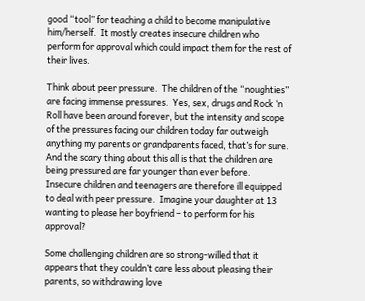good “tool” for teaching a child to become manipulative him/herself.  It mostly creates insecure children who perform for approval which could impact them for the rest of their lives.

Think about peer pressure.  The children of the “noughties” are facing immense pressures.  Yes, sex, drugs and Rock ‘n Roll have been around forever, but the intensity and scope of the pressures facing our children today far outweigh anything my parents or grandparents faced, that’s for sure.  And the scary thing about this all is that the children are being pressured are far younger than ever before.  Insecure children and teenagers are therefore ill equipped to deal with peer pressure.  Imagine your daughter at 13 wanting to please her boyfriend – to perform for his approval?

Some challenging children are so strong-willed that it appears that they couldn’t care less about pleasing their parents, so withdrawing love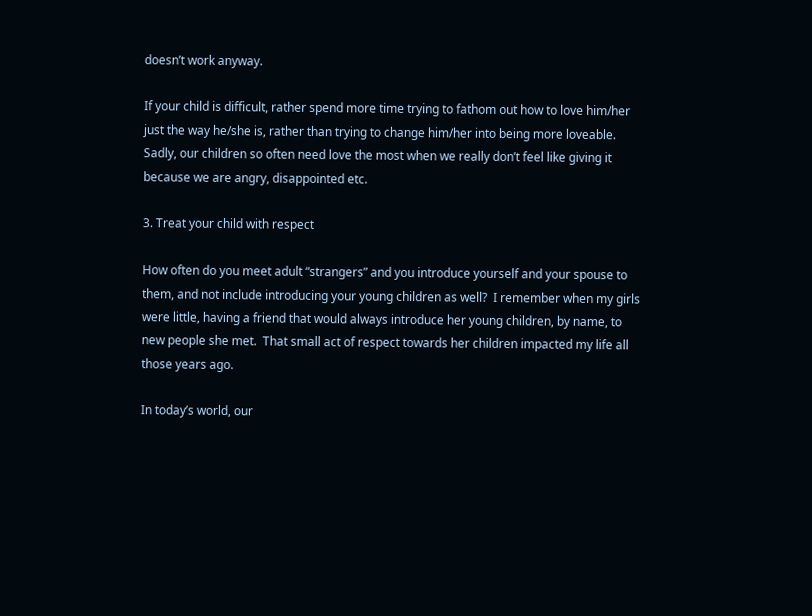doesn’t work anyway.

If your child is difficult, rather spend more time trying to fathom out how to love him/her just the way he/she is, rather than trying to change him/her into being more loveable.  Sadly, our children so often need love the most when we really don’t feel like giving it because we are angry, disappointed etc.

3. Treat your child with respect

How often do you meet adult “strangers” and you introduce yourself and your spouse to them, and not include introducing your young children as well?  I remember when my girls were little, having a friend that would always introduce her young children, by name, to new people she met.  That small act of respect towards her children impacted my life all those years ago.

In today’s world, our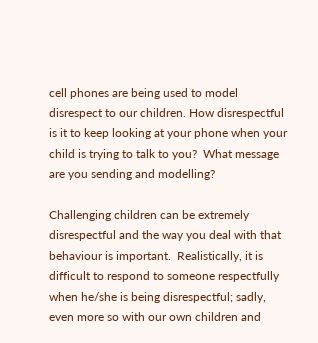cell phones are being used to model disrespect to our children. How disrespectful is it to keep looking at your phone when your child is trying to talk to you?  What message are you sending and modelling?

Challenging children can be extremely disrespectful and the way you deal with that behaviour is important.  Realistically, it is difficult to respond to someone respectfully when he/she is being disrespectful; sadly, even more so with our own children and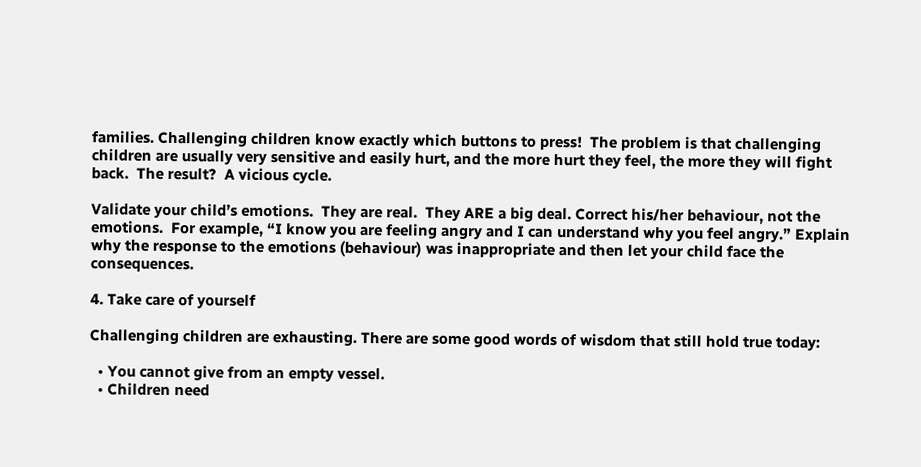families. Challenging children know exactly which buttons to press!  The problem is that challenging children are usually very sensitive and easily hurt, and the more hurt they feel, the more they will fight back.  The result?  A vicious cycle.

Validate your child’s emotions.  They are real.  They ARE a big deal. Correct his/her behaviour, not the emotions.  For example, “I know you are feeling angry and I can understand why you feel angry.” Explain why the response to the emotions (behaviour) was inappropriate and then let your child face the consequences.

4. Take care of yourself

Challenging children are exhausting. There are some good words of wisdom that still hold true today:

  • You cannot give from an empty vessel.
  • Children need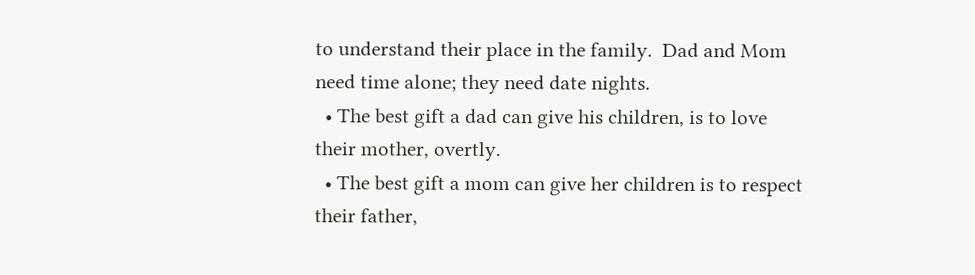to understand their place in the family.  Dad and Mom need time alone; they need date nights.
  • The best gift a dad can give his children, is to love their mother, overtly.
  • The best gift a mom can give her children is to respect their father,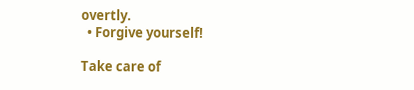overtly.
  • Forgive yourself!

Take care of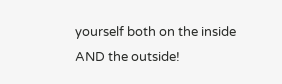yourself both on the inside AND the outside!